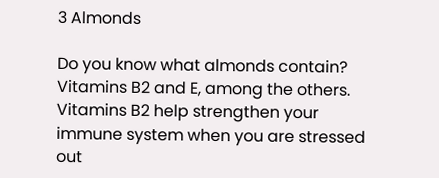3 Almonds

Do you know what almonds contain? Vitamins B2 and E, among the others. Vitamins B2 help strengthen your immune system when you are stressed out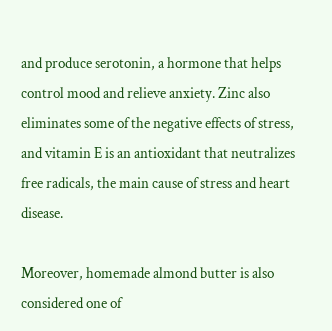and produce serotonin, a hormone that helps control mood and relieve anxiety. Zinc also eliminates some of the negative effects of stress, and vitamin E is an antioxidant that neutralizes free radicals, the main cause of stress and heart disease.

Moreover, homemade almond butter is also considered one of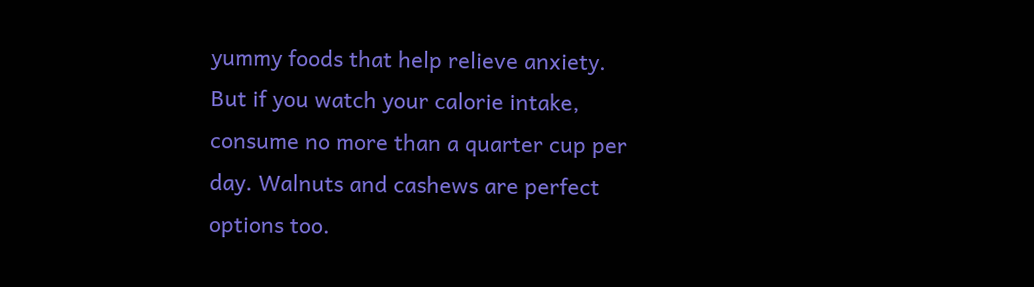yummy foods that help relieve anxiety. But if you watch your calorie intake, consume no more than a quarter cup per day. Walnuts and cashews are perfect options too.